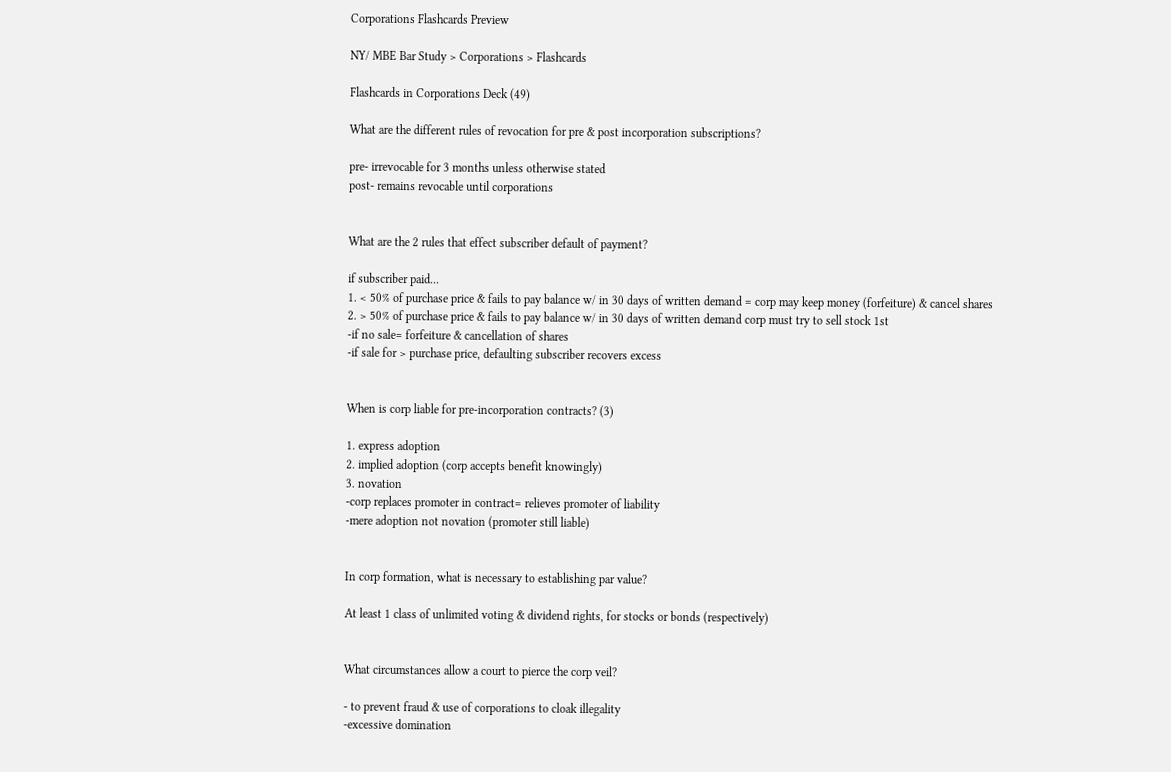Corporations Flashcards Preview

NY/ MBE Bar Study > Corporations > Flashcards

Flashcards in Corporations Deck (49)

What are the different rules of revocation for pre & post incorporation subscriptions?

pre- irrevocable for 3 months unless otherwise stated
post- remains revocable until corporations


What are the 2 rules that effect subscriber default of payment?

if subscriber paid...
1. < 50% of purchase price & fails to pay balance w/ in 30 days of written demand = corp may keep money (forfeiture) & cancel shares
2. > 50% of purchase price & fails to pay balance w/ in 30 days of written demand corp must try to sell stock 1st
-if no sale= forfeiture & cancellation of shares
-if sale for > purchase price, defaulting subscriber recovers excess


When is corp liable for pre-incorporation contracts? (3)

1. express adoption
2. implied adoption (corp accepts benefit knowingly)
3. novation
-corp replaces promoter in contract= relieves promoter of liability
-mere adoption not novation (promoter still liable)


In corp formation, what is necessary to establishing par value?

At least 1 class of unlimited voting & dividend rights, for stocks or bonds (respectively)


What circumstances allow a court to pierce the corp veil?

- to prevent fraud & use of corporations to cloak illegality
-excessive domination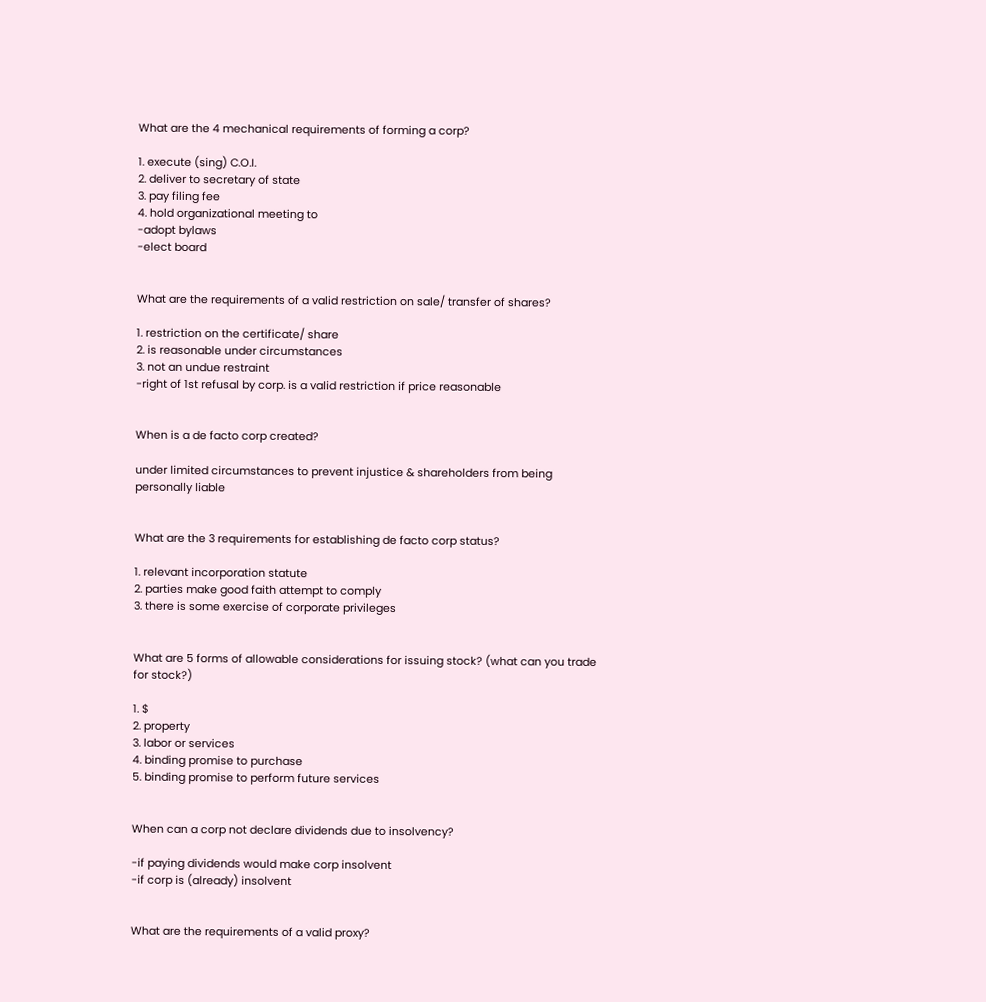What are the 4 mechanical requirements of forming a corp?

1. execute (sing) C.O.I.
2. deliver to secretary of state
3. pay filing fee
4. hold organizational meeting to
-adopt bylaws
-elect board


What are the requirements of a valid restriction on sale/ transfer of shares?

1. restriction on the certificate/ share
2. is reasonable under circumstances
3. not an undue restraint
-right of 1st refusal by corp. is a valid restriction if price reasonable


When is a de facto corp created?

under limited circumstances to prevent injustice & shareholders from being personally liable


What are the 3 requirements for establishing de facto corp status?

1. relevant incorporation statute
2. parties make good faith attempt to comply
3. there is some exercise of corporate privileges


What are 5 forms of allowable considerations for issuing stock? (what can you trade for stock?)

1. $
2. property
3. labor or services
4. binding promise to purchase
5. binding promise to perform future services


When can a corp not declare dividends due to insolvency?

-if paying dividends would make corp insolvent
-if corp is (already) insolvent


What are the requirements of a valid proxy?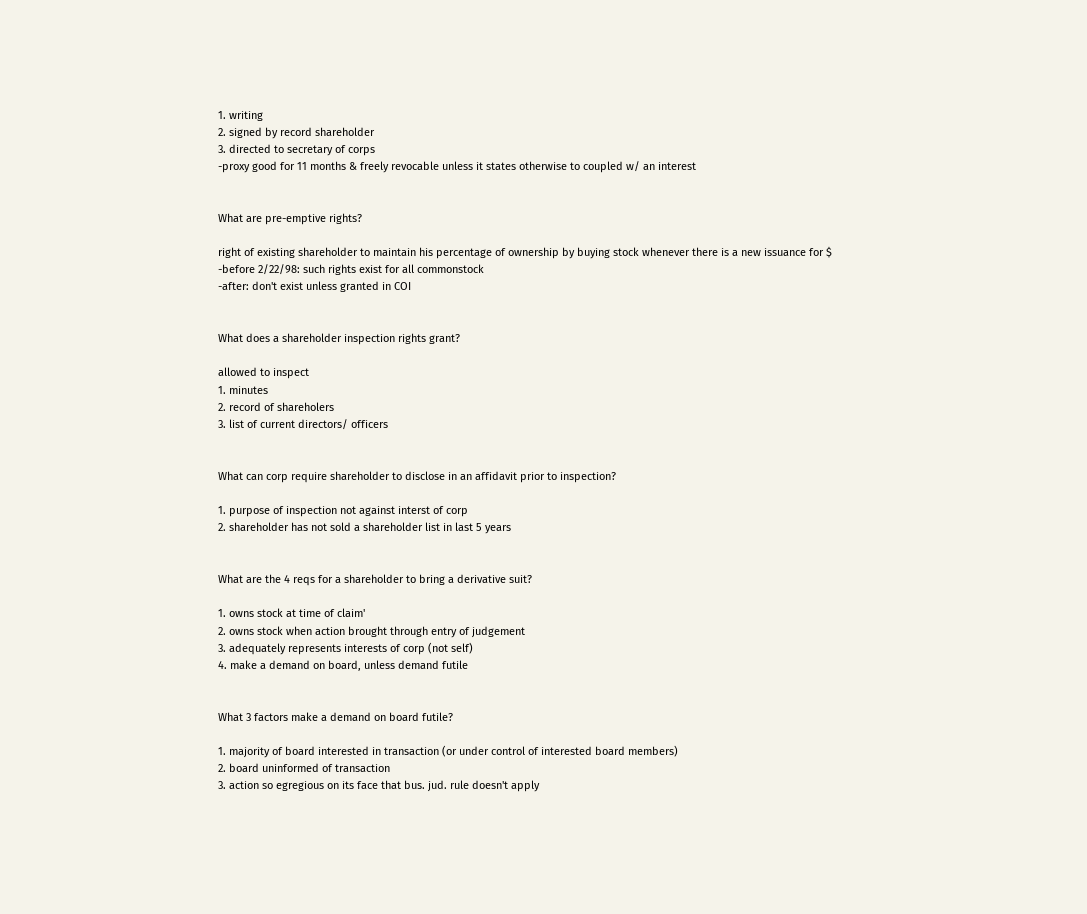1. writing
2. signed by record shareholder
3. directed to secretary of corps
-proxy good for 11 months & freely revocable unless it states otherwise to coupled w/ an interest


What are pre-emptive rights?

right of existing shareholder to maintain his percentage of ownership by buying stock whenever there is a new issuance for $
-before 2/22/98: such rights exist for all commonstock
-after: don't exist unless granted in COI


What does a shareholder inspection rights grant?

allowed to inspect
1. minutes
2. record of shareholers
3. list of current directors/ officers


What can corp require shareholder to disclose in an affidavit prior to inspection?

1. purpose of inspection not against interst of corp
2. shareholder has not sold a shareholder list in last 5 years


What are the 4 reqs for a shareholder to bring a derivative suit?

1. owns stock at time of claim'
2. owns stock when action brought through entry of judgement
3. adequately represents interests of corp (not self)
4. make a demand on board, unless demand futile


What 3 factors make a demand on board futile?

1. majority of board interested in transaction (or under control of interested board members)
2. board uninformed of transaction
3. action so egregious on its face that bus. jud. rule doesn't apply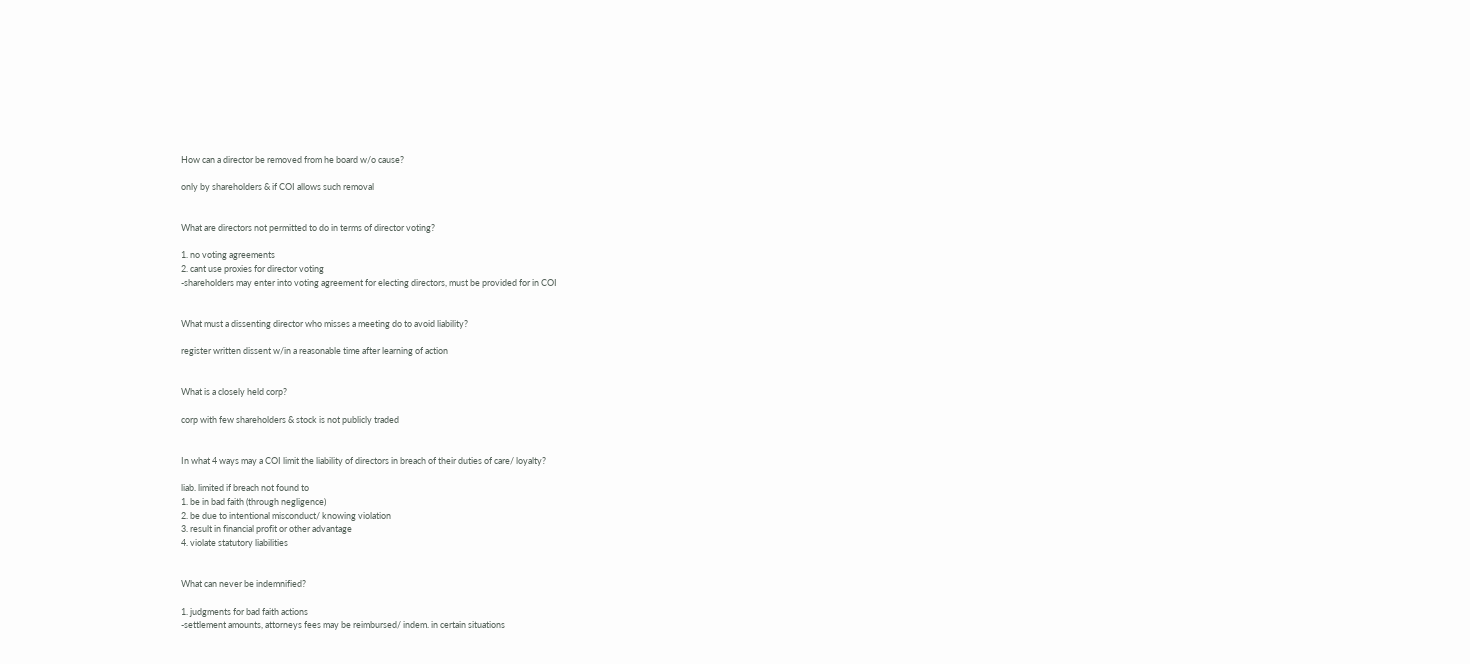How can a director be removed from he board w/o cause?

only by shareholders & if COI allows such removal


What are directors not permitted to do in terms of director voting?

1. no voting agreements
2. cant use proxies for director voting
-shareholders may enter into voting agreement for electing directors, must be provided for in COI


What must a dissenting director who misses a meeting do to avoid liability?

register written dissent w/in a reasonable time after learning of action


What is a closely held corp?

corp with few shareholders & stock is not publicly traded


In what 4 ways may a COI limit the liability of directors in breach of their duties of care/ loyalty?

liab. limited if breach not found to
1. be in bad faith (through negligence)
2. be due to intentional misconduct/ knowing violation
3. result in financial profit or other advantage
4. violate statutory liabilities


What can never be indemnified?

1. judgments for bad faith actions
-settlement amounts, attorneys fees may be reimbursed/ indem. in certain situations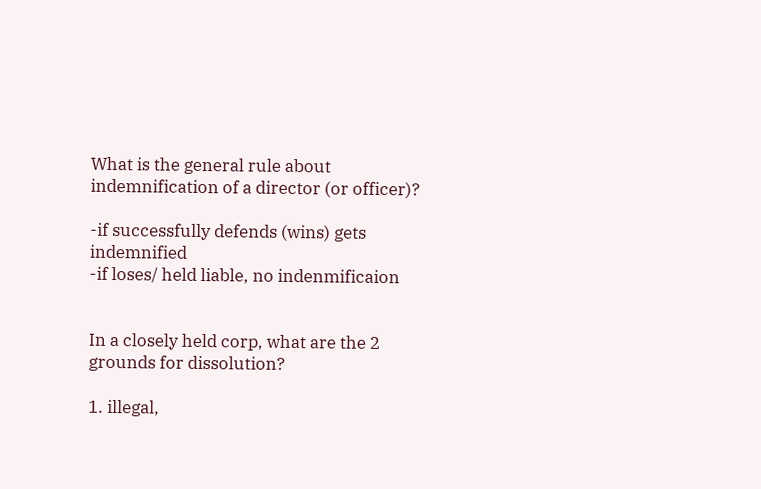What is the general rule about indemnification of a director (or officer)?

-if successfully defends (wins) gets indemnified
-if loses/ held liable, no indenmificaion


In a closely held corp, what are the 2 grounds for dissolution?

1. illegal,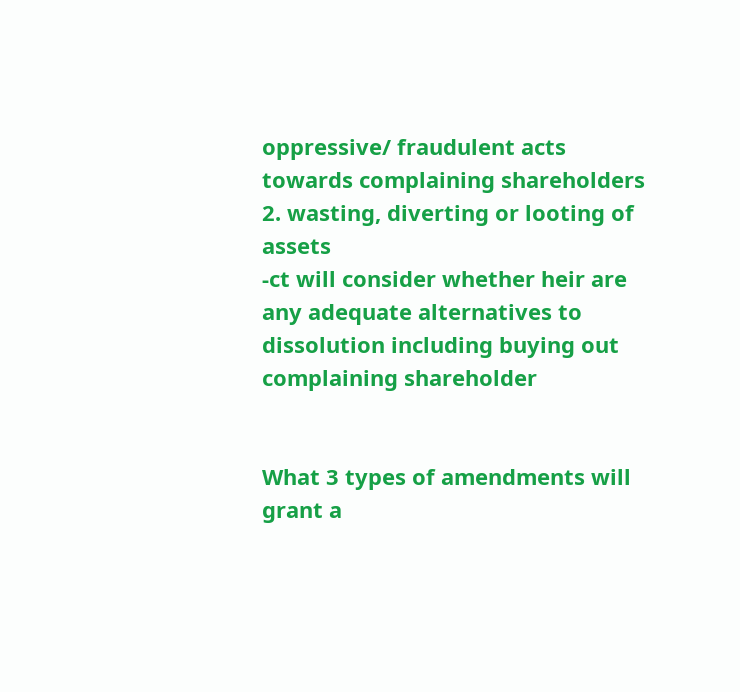oppressive/ fraudulent acts towards complaining shareholders
2. wasting, diverting or looting of assets
-ct will consider whether heir are any adequate alternatives to dissolution including buying out complaining shareholder


What 3 types of amendments will grant a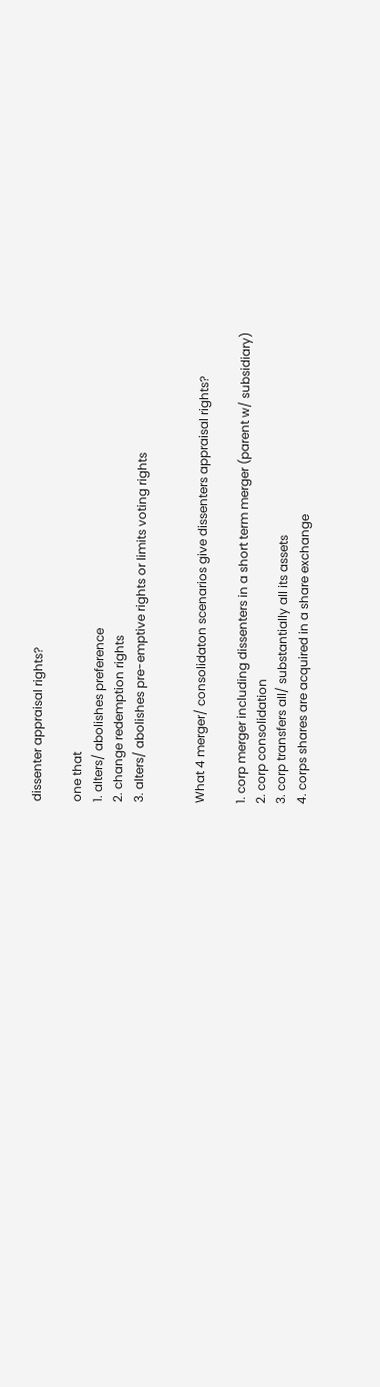dissenter appraisal rights?

one that
1. alters/ abolishes preference
2. change redemption rights
3. alters/ abolishes pre-emptive rights or limits voting rights


What 4 merger/ consolidaton scenarios give dissenters appraisal rights?

1. corp merger including dissenters in a short term merger (parent w/ subsidiary)
2. corp consolidation
3. corp transfers all/ substantially all its assets
4. corps shares are acquired in a share exchange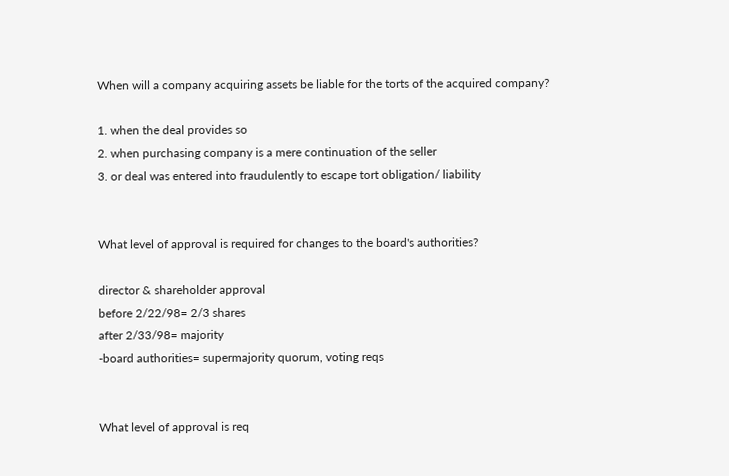When will a company acquiring assets be liable for the torts of the acquired company?

1. when the deal provides so
2. when purchasing company is a mere continuation of the seller
3. or deal was entered into fraudulently to escape tort obligation/ liability


What level of approval is required for changes to the board's authorities?

director & shareholder approval
before 2/22/98= 2/3 shares
after 2/33/98= majority
-board authorities= supermajority quorum, voting reqs


What level of approval is req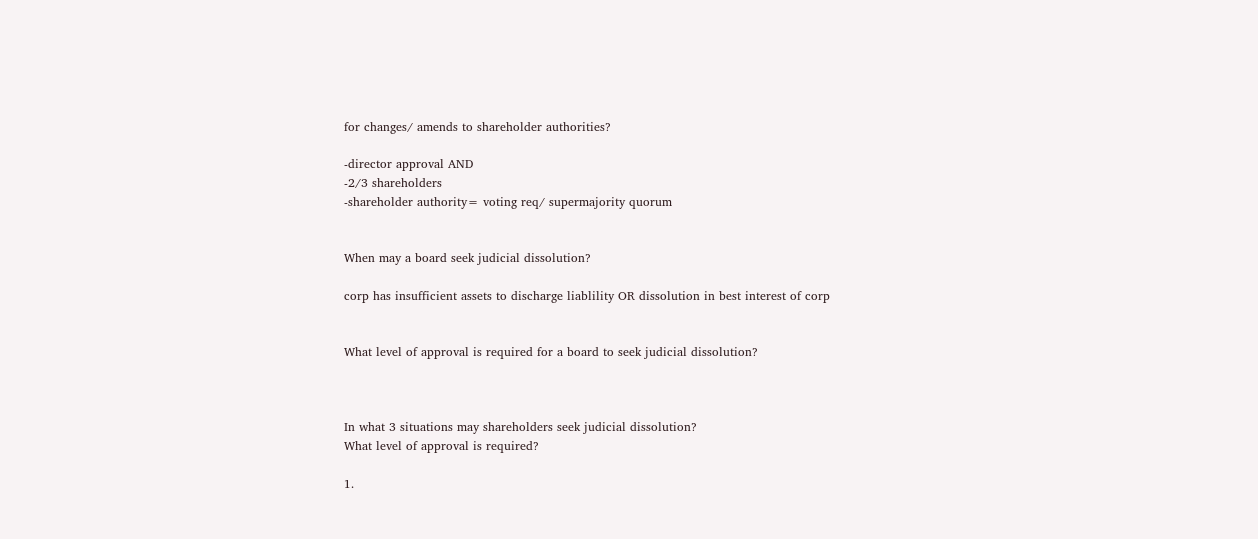for changes/ amends to shareholder authorities?

-director approval AND
-2/3 shareholders
-shareholder authority= voting req/ supermajority quorum


When may a board seek judicial dissolution?

corp has insufficient assets to discharge liablility OR dissolution in best interest of corp


What level of approval is required for a board to seek judicial dissolution?



In what 3 situations may shareholders seek judicial dissolution?
What level of approval is required?

1.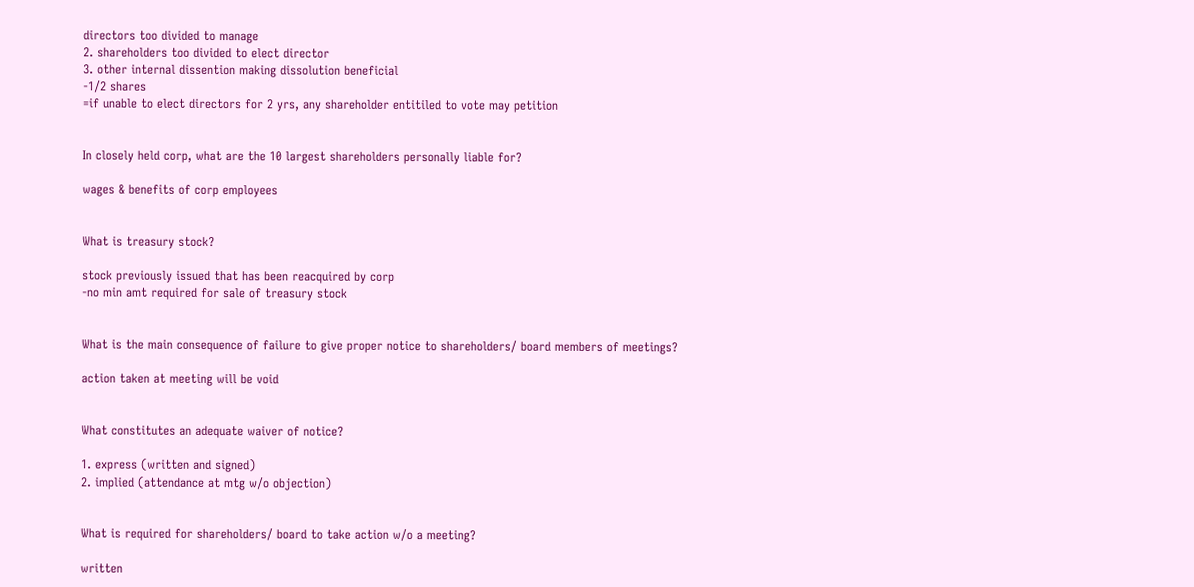directors too divided to manage
2. shareholders too divided to elect director
3. other internal dissention making dissolution beneficial
-1/2 shares
=if unable to elect directors for 2 yrs, any shareholder entitiled to vote may petition


In closely held corp, what are the 10 largest shareholders personally liable for?

wages & benefits of corp employees


What is treasury stock?

stock previously issued that has been reacquired by corp
-no min amt required for sale of treasury stock


What is the main consequence of failure to give proper notice to shareholders/ board members of meetings?

action taken at meeting will be void


What constitutes an adequate waiver of notice?

1. express (written and signed)
2. implied (attendance at mtg w/o objection)


What is required for shareholders/ board to take action w/o a meeting?

written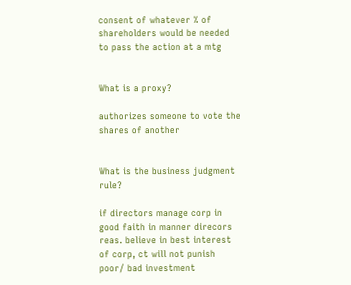consent of whatever % of shareholders would be needed to pass the action at a mtg


What is a proxy?

authorizes someone to vote the shares of another


What is the business judgment rule?

if directors manage corp in good faith in manner direcors reas. believe in best interest of corp, ct will not punish poor/ bad investment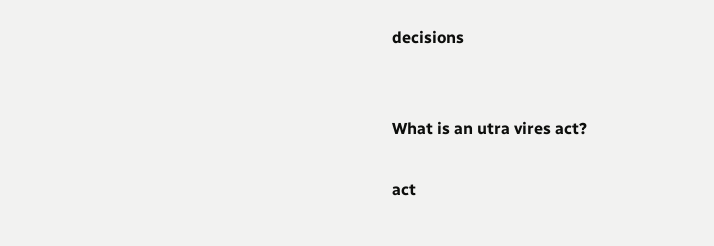decisions


What is an utra vires act?

act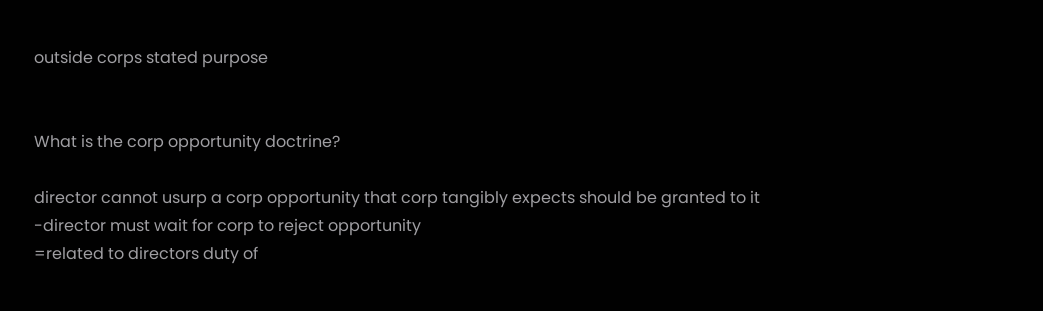outside corps stated purpose


What is the corp opportunity doctrine?

director cannot usurp a corp opportunity that corp tangibly expects should be granted to it
-director must wait for corp to reject opportunity
=related to directors duty of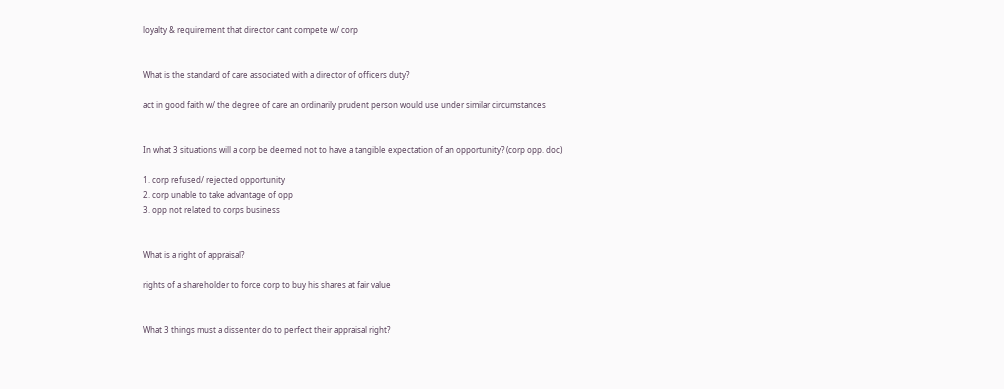loyalty & requirement that director cant compete w/ corp


What is the standard of care associated with a director of officers duty?

act in good faith w/ the degree of care an ordinarily prudent person would use under similar circumstances


In what 3 situations will a corp be deemed not to have a tangible expectation of an opportunity? (corp opp. doc)

1. corp refused/ rejected opportunity
2. corp unable to take advantage of opp
3. opp not related to corps business


What is a right of appraisal?

rights of a shareholder to force corp to buy his shares at fair value


What 3 things must a dissenter do to perfect their appraisal right?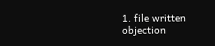1. file written objection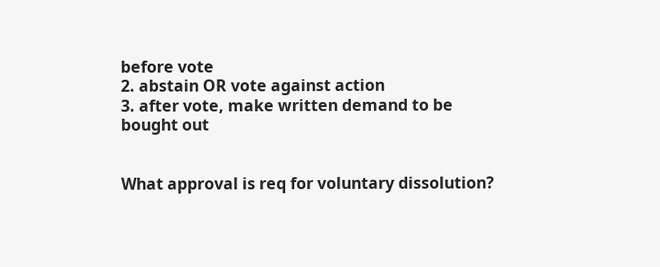before vote
2. abstain OR vote against action
3. after vote, make written demand to be bought out


What approval is req for voluntary dissolution?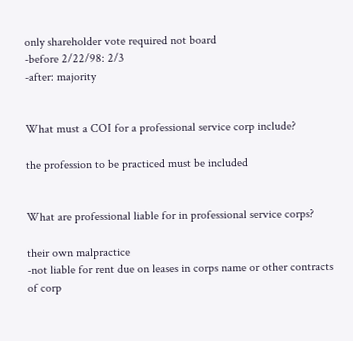only shareholder vote required not board
-before 2/22/98: 2/3
-after: majority


What must a COI for a professional service corp include?

the profession to be practiced must be included


What are professional liable for in professional service corps?

their own malpractice
-not liable for rent due on leases in corps name or other contracts of corp